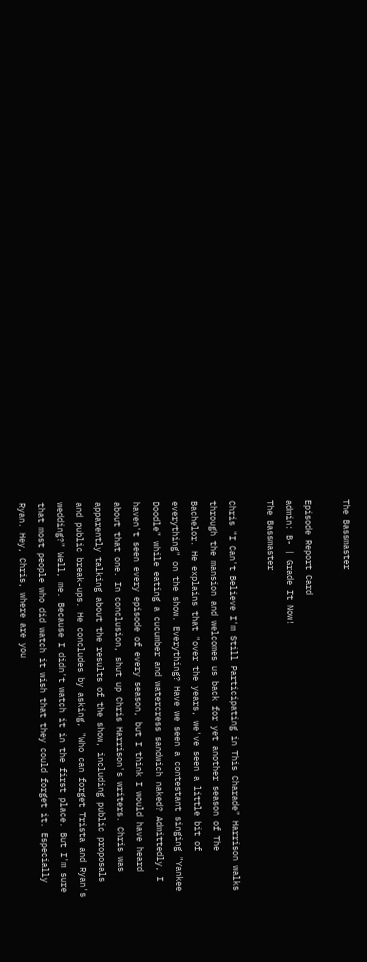The Bassmaster

Episode Report Card
admin: B- | Grade It Now!
The Bassmaster

Chris "I Can't Believe I'm Still Participating in This Charade" Harrison walks through the mansion and welcomes us back for yet another season of The Bachelor. He explains that "over the years, we've seen a little bit of everything" on the show. Everything? Have we seen a contestant singing "Yankee Doodle" while eating a cucumber and watercress sandwich naked? Admittedly, I haven't seen every episode of every season, but I think I would have heard about that one. In conclusion, shut up Chris Harrison's writers. Chris was apparently talking about the results of the show, including public proposals and public break-ups. He concludes by asking, "Who can forget Trista and Ryan's wedding?" Well, me. Because I didn't watch it in the first place. But I'm sure that most people who did watch it wish that they could forget it. Especially Ryan. Hey, Chris, where are you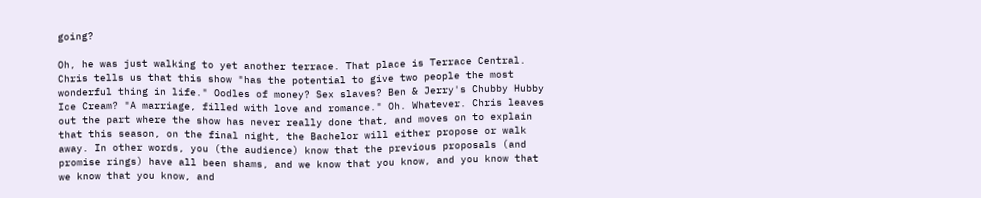going?

Oh, he was just walking to yet another terrace. That place is Terrace Central. Chris tells us that this show "has the potential to give two people the most wonderful thing in life." Oodles of money? Sex slaves? Ben & Jerry's Chubby Hubby Ice Cream? "A marriage, filled with love and romance." Oh. Whatever. Chris leaves out the part where the show has never really done that, and moves on to explain that this season, on the final night, the Bachelor will either propose or walk away. In other words, you (the audience) know that the previous proposals (and promise rings) have all been shams, and we know that you know, and you know that we know that you know, and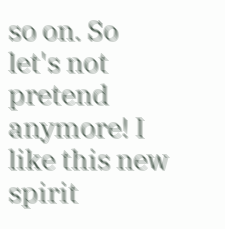so on. So let's not pretend anymore! I like this new spirit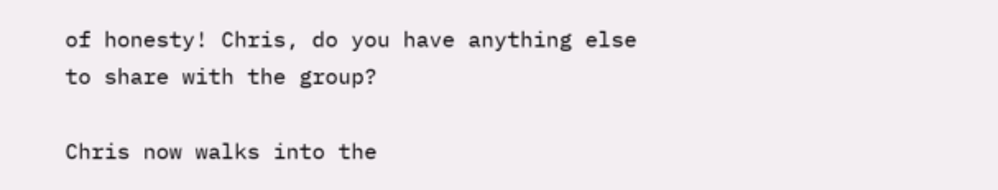of honesty! Chris, do you have anything else to share with the group?

Chris now walks into the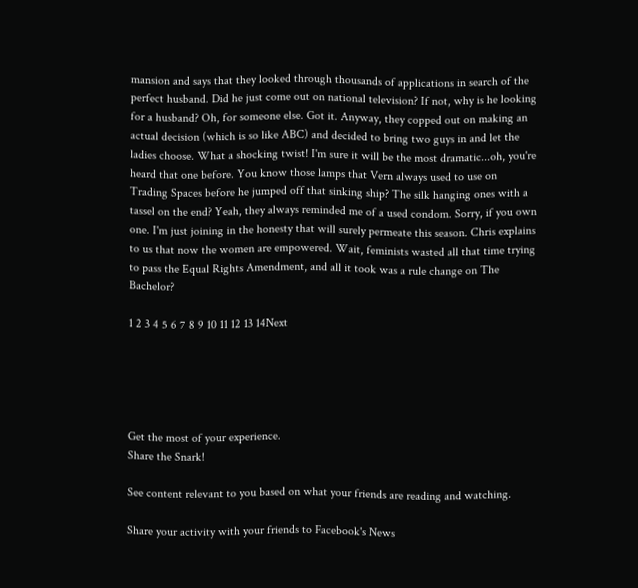mansion and says that they looked through thousands of applications in search of the perfect husband. Did he just come out on national television? If not, why is he looking for a husband? Oh, for someone else. Got it. Anyway, they copped out on making an actual decision (which is so like ABC) and decided to bring two guys in and let the ladies choose. What a shocking twist! I'm sure it will be the most dramatic...oh, you're heard that one before. You know those lamps that Vern always used to use on Trading Spaces before he jumped off that sinking ship? The silk hanging ones with a tassel on the end? Yeah, they always reminded me of a used condom. Sorry, if you own one. I'm just joining in the honesty that will surely permeate this season. Chris explains to us that now the women are empowered. Wait, feminists wasted all that time trying to pass the Equal Rights Amendment, and all it took was a rule change on The Bachelor?

1 2 3 4 5 6 7 8 9 10 11 12 13 14Next





Get the most of your experience.
Share the Snark!

See content relevant to you based on what your friends are reading and watching.

Share your activity with your friends to Facebook's News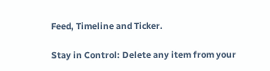Feed, Timeline and Ticker.

Stay in Control: Delete any item from your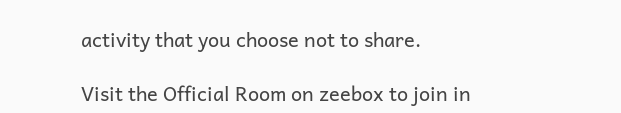activity that you choose not to share.

Visit the Official Room on zeebox to join in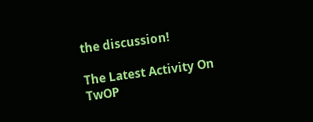the discussion!

The Latest Activity On TwOP